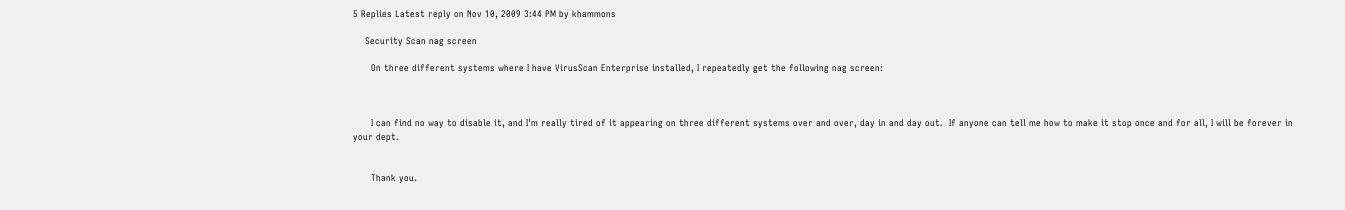5 Replies Latest reply on Nov 10, 2009 3:44 PM by khammons

    Security Scan nag screen

      On three different systems where I have VirusScan Enterprise installed, I repeatedly get the following nag screen:



      I can find no way to disable it, and I'm really tired of it appearing on three different systems over and over, day in and day out.  If anyone can tell me how to make it stop once and for all, I will be forever in your dept.


      Thank you.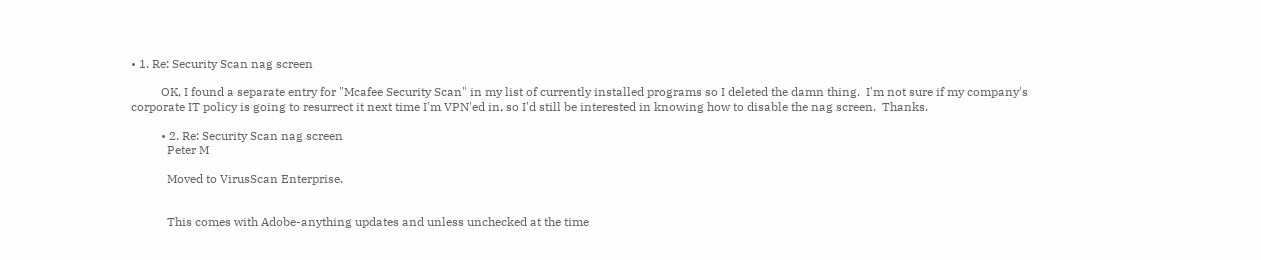• 1. Re: Security Scan nag screen

          OK, I found a separate entry for "Mcafee Security Scan" in my list of currently installed programs so I deleted the damn thing.  I'm not sure if my company's corporate IT policy is going to resurrect it next time I'm VPN'ed in, so I'd still be interested in knowing how to disable the nag screen.  Thanks.

          • 2. Re: Security Scan nag screen
            Peter M

            Moved to VirusScan Enterprise.


            This comes with Adobe-anything updates and unless unchecked at the time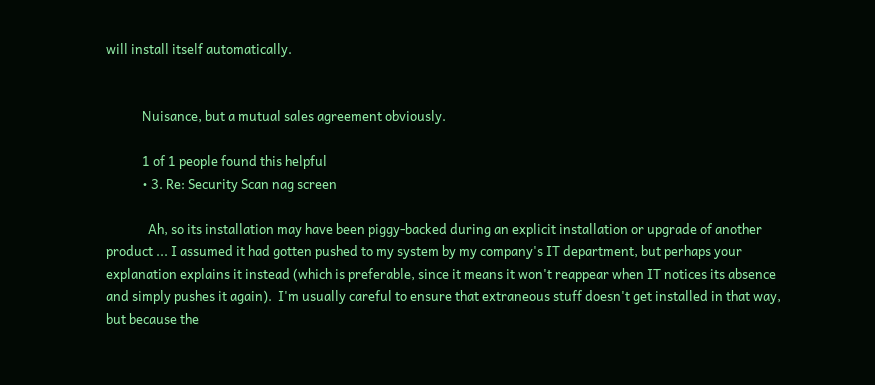will install itself automatically.


            Nuisance, but a mutual sales agreement obviously.

            1 of 1 people found this helpful
            • 3. Re: Security Scan nag screen

              Ah, so its installation may have been piggy-backed during an explicit installation or upgrade of another product ... I assumed it had gotten pushed to my system by my company's IT department, but perhaps your explanation explains it instead (which is preferable, since it means it won't reappear when IT notices its absence and simply pushes it again).  I'm usually careful to ensure that extraneous stuff doesn't get installed in that way, but because the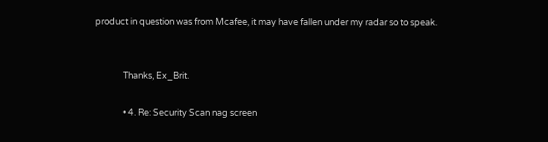product in question was from Mcafee, it may have fallen under my radar so to speak.


              Thanks, Ex_Brit.

              • 4. Re: Security Scan nag screen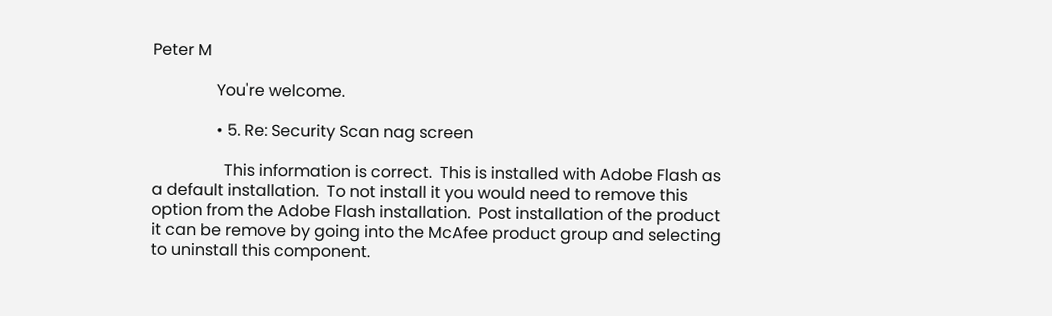Peter M

                You're welcome.

                • 5. Re: Security Scan nag screen

                  This information is correct.  This is installed with Adobe Flash as a default installation.  To not install it you would need to remove this option from the Adobe Flash installation.  Post installation of the product it can be remove by going into the McAfee product group and selecting to uninstall this component.